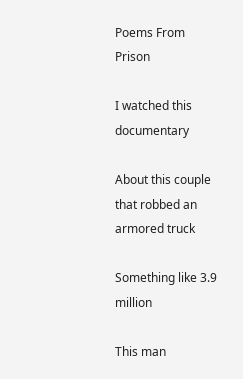Poems From Prison

I watched this documentary

About this couple that robbed an armored truck

Something like 3.9 million

This man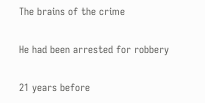The brains of the crime

He had been arrested for robbery

21 years before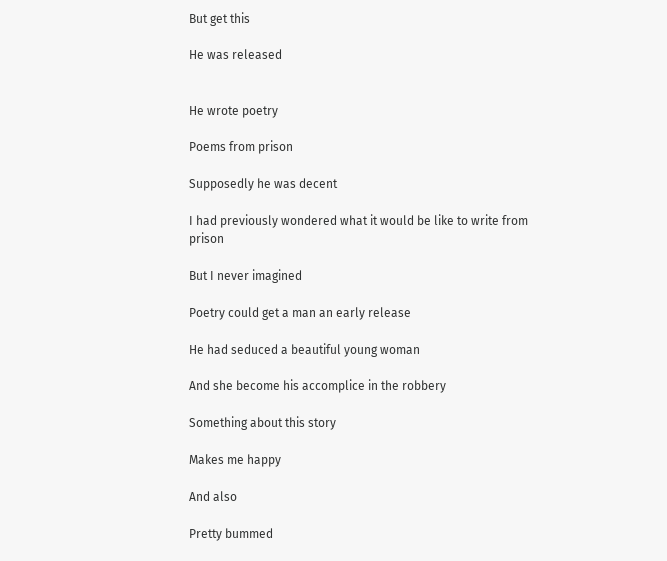But get this

He was released


He wrote poetry

Poems from prison

Supposedly he was decent

I had previously wondered what it would be like to write from prison

But I never imagined

Poetry could get a man an early release

He had seduced a beautiful young woman

And she become his accomplice in the robbery

Something about this story

Makes me happy

And also

Pretty bummed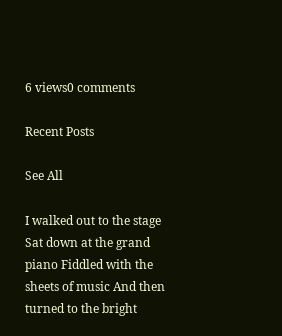6 views0 comments

Recent Posts

See All

I walked out to the stage Sat down at the grand piano Fiddled with the sheets of music And then turned to the bright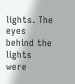lights. The eyes behind the lights were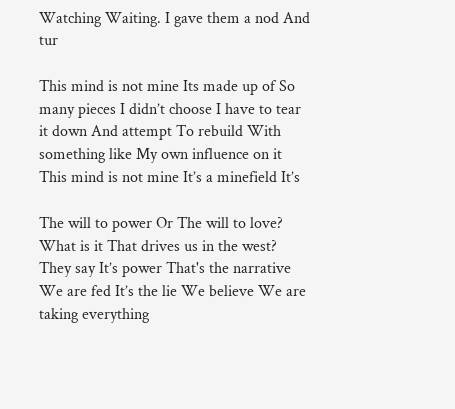Watching Waiting. I gave them a nod And tur

This mind is not mine Its made up of So many pieces I didn’t choose I have to tear it down And attempt To rebuild With something like My own influence on it This mind is not mine It’s a minefield It’s

The will to power Or The will to love? What is it That drives us in the west? They say It’s power That's the narrative We are fed It’s the lie We believe We are taking everything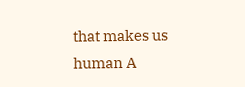that makes us human A